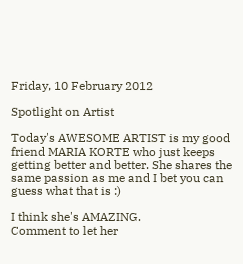Friday, 10 February 2012

Spotlight on Artist

Today's AWESOME ARTIST is my good friend MARIA KORTE who just keeps getting better and better. She shares the same passion as me and I bet you can guess what that is :)

I think she's AMAZING.
Comment to let her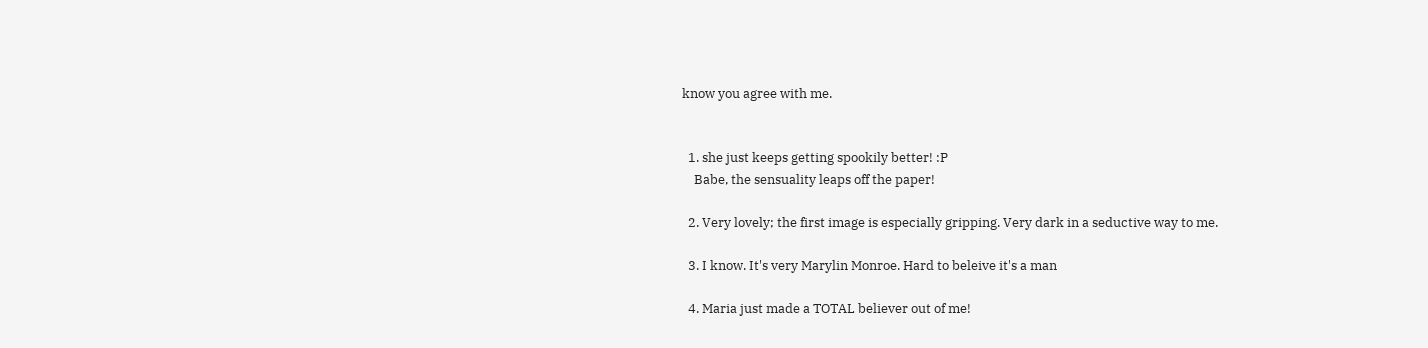know you agree with me.


  1. she just keeps getting spookily better! :P
    Babe, the sensuality leaps off the paper!

  2. Very lovely; the first image is especially gripping. Very dark in a seductive way to me.

  3. I know. It's very Marylin Monroe. Hard to beleive it's a man

  4. Maria just made a TOTAL believer out of me!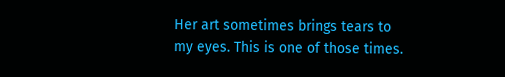Her art sometimes brings tears to my eyes. This is one of those times.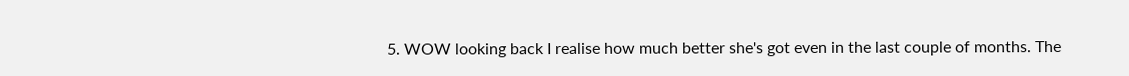5. WOW looking back I realise how much better she's got even in the last couple of months. The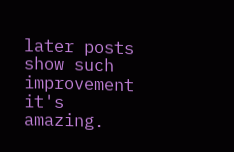later posts show such improvement it's amazing.